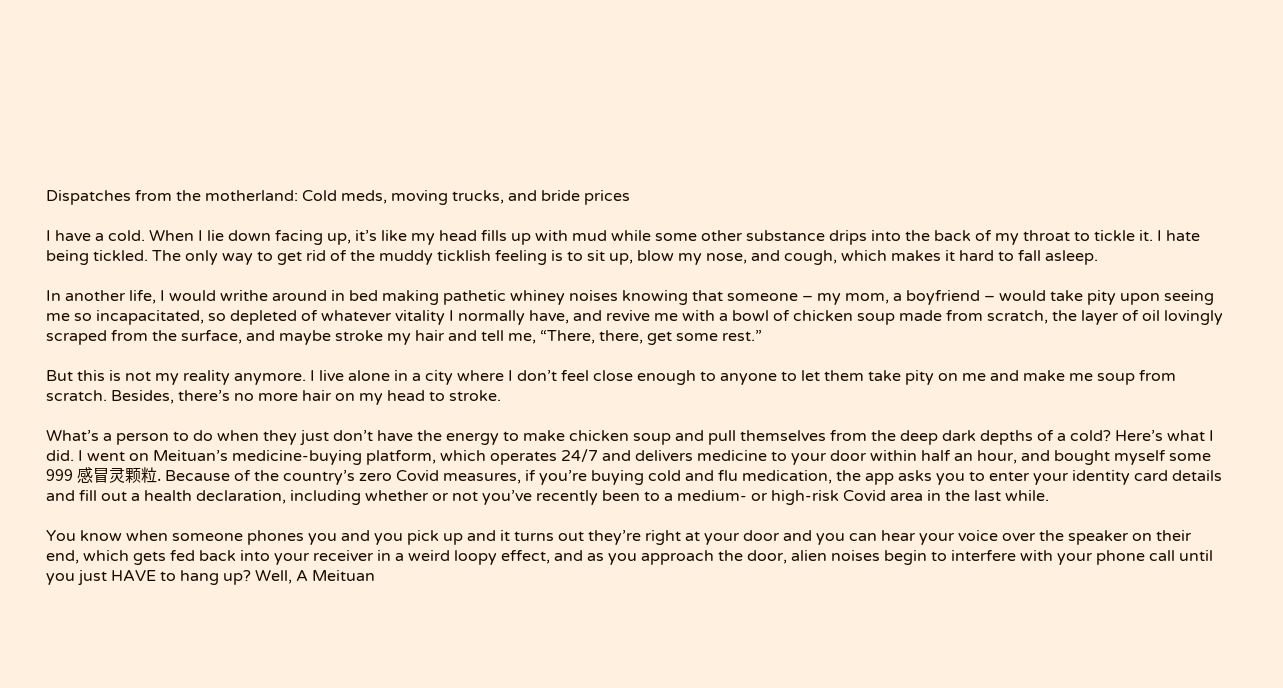Dispatches from the motherland: Cold meds, moving trucks, and bride prices

I have a cold. When I lie down facing up, it’s like my head fills up with mud while some other substance drips into the back of my throat to tickle it. I hate being tickled. The only way to get rid of the muddy ticklish feeling is to sit up, blow my nose, and cough, which makes it hard to fall asleep.

In another life, I would writhe around in bed making pathetic whiney noises knowing that someone – my mom, a boyfriend – would take pity upon seeing me so incapacitated, so depleted of whatever vitality I normally have, and revive me with a bowl of chicken soup made from scratch, the layer of oil lovingly scraped from the surface, and maybe stroke my hair and tell me, “There, there, get some rest.”

But this is not my reality anymore. I live alone in a city where I don’t feel close enough to anyone to let them take pity on me and make me soup from scratch. Besides, there’s no more hair on my head to stroke.

What’s a person to do when they just don’t have the energy to make chicken soup and pull themselves from the deep dark depths of a cold? Here’s what I did. I went on Meituan’s medicine-buying platform, which operates 24/7 and delivers medicine to your door within half an hour, and bought myself some 999 感冒灵颗粒. Because of the country’s zero Covid measures, if you’re buying cold and flu medication, the app asks you to enter your identity card details and fill out a health declaration, including whether or not you’ve recently been to a medium- or high-risk Covid area in the last while.

You know when someone phones you and you pick up and it turns out they’re right at your door and you can hear your voice over the speaker on their end, which gets fed back into your receiver in a weird loopy effect, and as you approach the door, alien noises begin to interfere with your phone call until you just HAVE to hang up? Well, A Meituan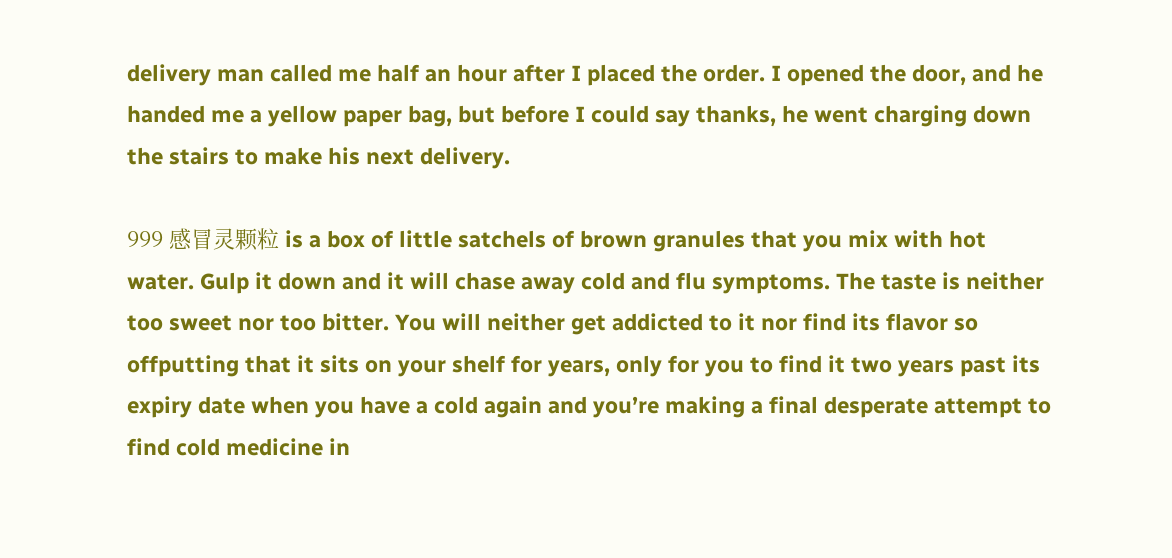delivery man called me half an hour after I placed the order. I opened the door, and he handed me a yellow paper bag, but before I could say thanks, he went charging down the stairs to make his next delivery.

999 感冒灵颗粒 is a box of little satchels of brown granules that you mix with hot water. Gulp it down and it will chase away cold and flu symptoms. The taste is neither too sweet nor too bitter. You will neither get addicted to it nor find its flavor so offputting that it sits on your shelf for years, only for you to find it two years past its expiry date when you have a cold again and you’re making a final desperate attempt to find cold medicine in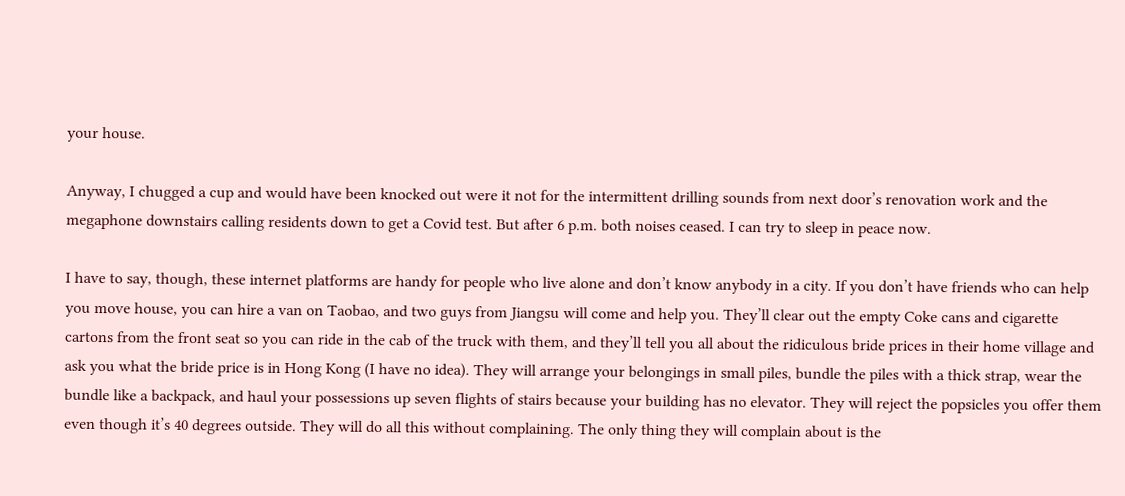your house.

Anyway, I chugged a cup and would have been knocked out were it not for the intermittent drilling sounds from next door’s renovation work and the megaphone downstairs calling residents down to get a Covid test. But after 6 p.m. both noises ceased. I can try to sleep in peace now.

I have to say, though, these internet platforms are handy for people who live alone and don’t know anybody in a city. If you don’t have friends who can help you move house, you can hire a van on Taobao, and two guys from Jiangsu will come and help you. They’ll clear out the empty Coke cans and cigarette cartons from the front seat so you can ride in the cab of the truck with them, and they’ll tell you all about the ridiculous bride prices in their home village and ask you what the bride price is in Hong Kong (I have no idea). They will arrange your belongings in small piles, bundle the piles with a thick strap, wear the bundle like a backpack, and haul your possessions up seven flights of stairs because your building has no elevator. They will reject the popsicles you offer them even though it’s 40 degrees outside. They will do all this without complaining. The only thing they will complain about is the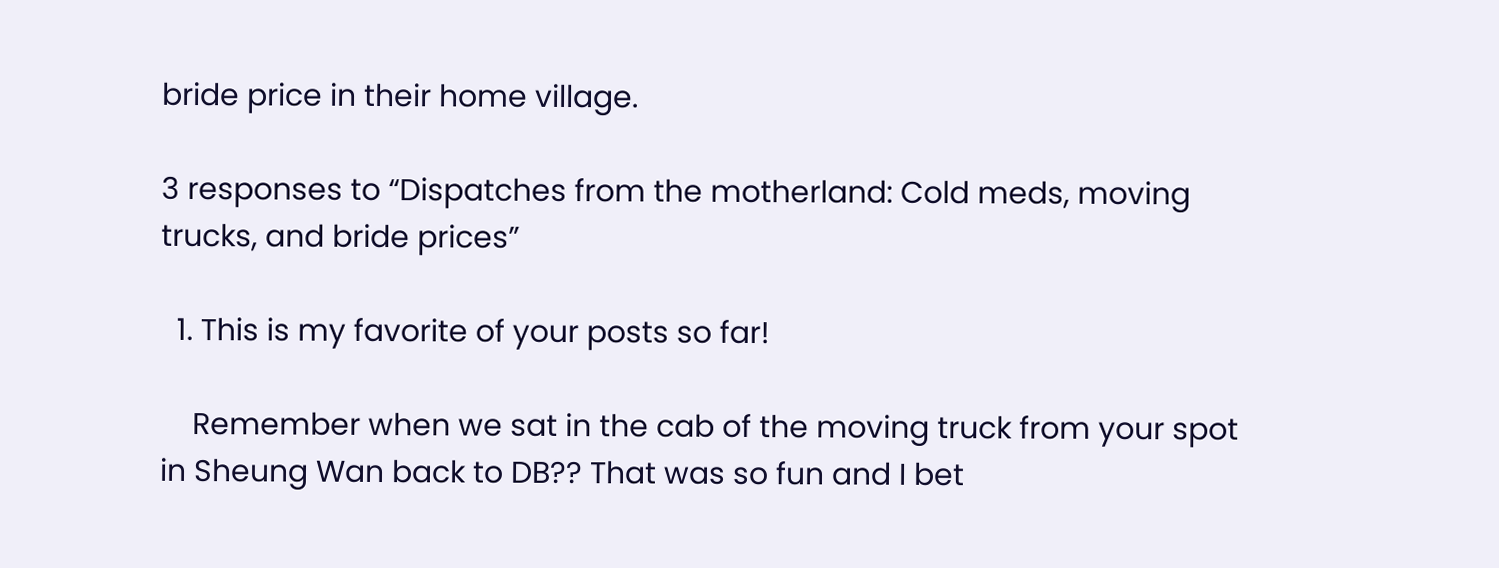bride price in their home village.

3 responses to “Dispatches from the motherland: Cold meds, moving trucks, and bride prices”

  1. This is my favorite of your posts so far!

    Remember when we sat in the cab of the moving truck from your spot in Sheung Wan back to DB?? That was so fun and I bet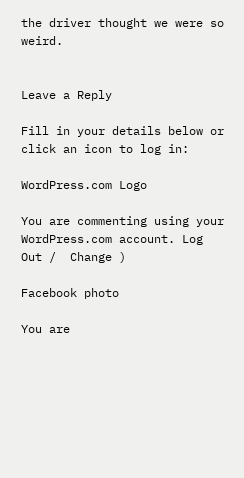the driver thought we were so weird.


Leave a Reply

Fill in your details below or click an icon to log in:

WordPress.com Logo

You are commenting using your WordPress.com account. Log Out /  Change )

Facebook photo

You are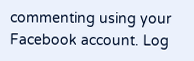commenting using your Facebook account. Log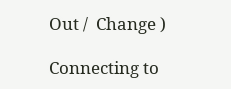Out /  Change )

Connecting to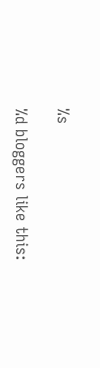%s

%d bloggers like this: